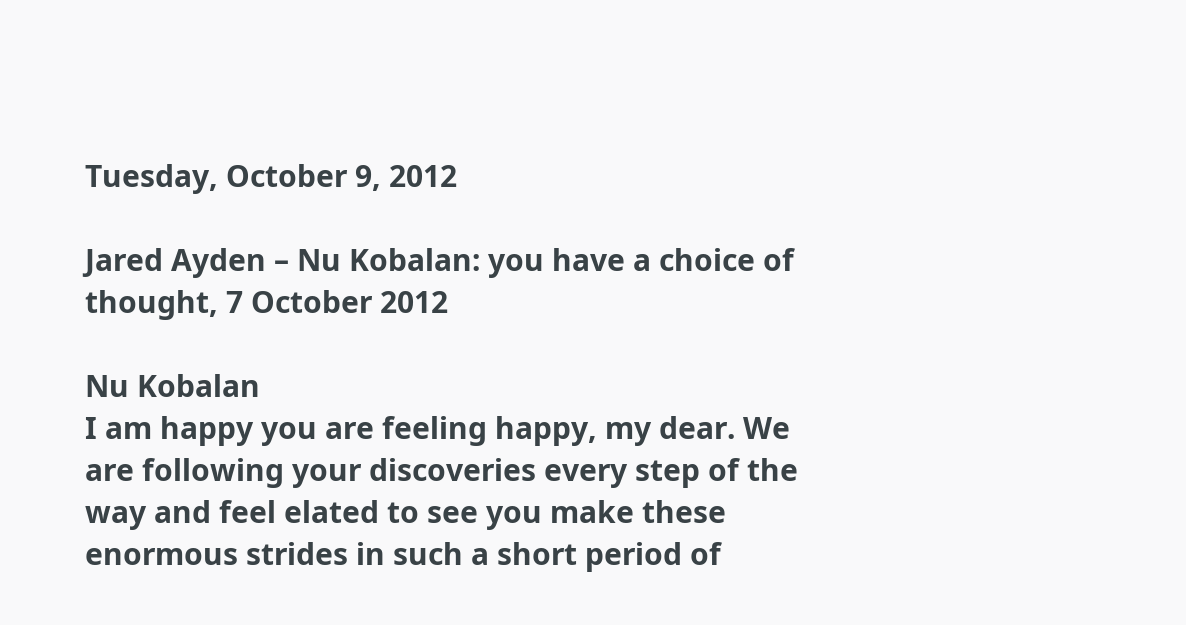Tuesday, October 9, 2012

Jared Ayden – Nu Kobalan: you have a choice of thought, 7 October 2012

Nu Kobalan
I am happy you are feeling happy, my dear. We are following your discoveries every step of the way and feel elated to see you make these enormous strides in such a short period of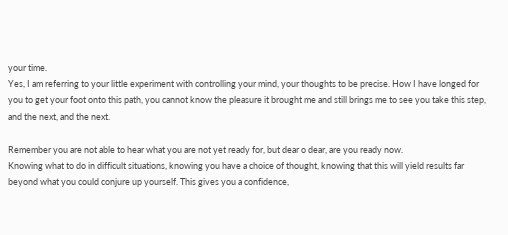your time.
Yes, I am referring to your little experiment with controlling your mind, your thoughts to be precise. How I have longed for you to get your foot onto this path, you cannot know the pleasure it brought me and still brings me to see you take this step, and the next, and the next.

Remember you are not able to hear what you are not yet ready for, but dear o dear, are you ready now.
Knowing what to do in difficult situations, knowing you have a choice of thought, knowing that this will yield results far beyond what you could conjure up yourself. This gives you a confidence,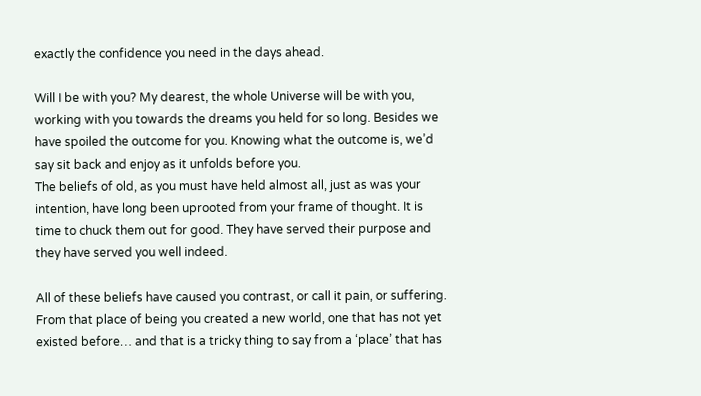exactly the confidence you need in the days ahead.

Will I be with you? My dearest, the whole Universe will be with you, working with you towards the dreams you held for so long. Besides we have spoiled the outcome for you. Knowing what the outcome is, we’d say sit back and enjoy as it unfolds before you.
The beliefs of old, as you must have held almost all, just as was your intention, have long been uprooted from your frame of thought. It is time to chuck them out for good. They have served their purpose and they have served you well indeed.

All of these beliefs have caused you contrast, or call it pain, or suffering. From that place of being you created a new world, one that has not yet existed before… and that is a tricky thing to say from a ‘place’ that has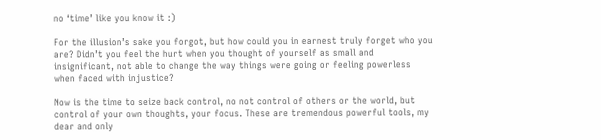no ‘time’ like you know it :)

For the illusion’s sake you forgot, but how could you in earnest truly forget who you are? Didn’t you feel the hurt when you thought of yourself as small and insignificant, not able to change the way things were going or feeling powerless when faced with injustice?

Now is the time to seize back control, no not control of others or the world, but control of your own thoughts, your focus. These are tremendous powerful tools, my dear and only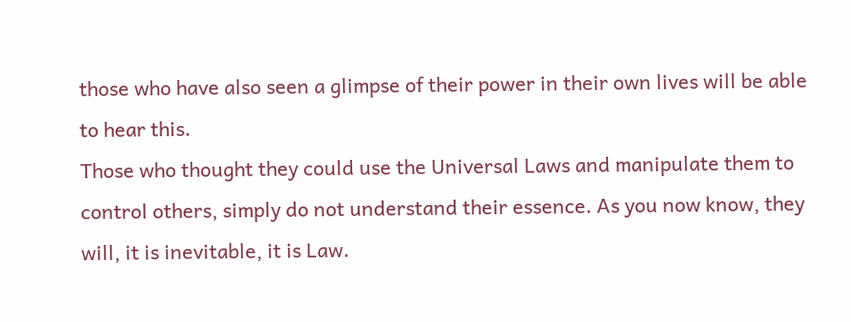those who have also seen a glimpse of their power in their own lives will be able to hear this.
Those who thought they could use the Universal Laws and manipulate them to control others, simply do not understand their essence. As you now know, they will, it is inevitable, it is Law.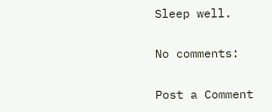Sleep well.

No comments:

Post a Comment